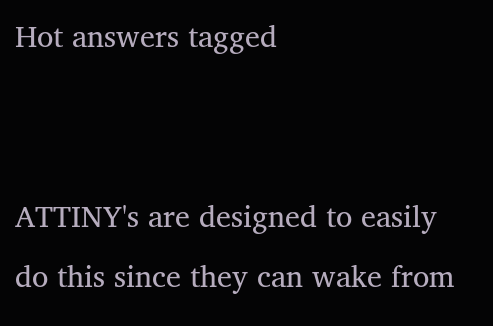Hot answers tagged


ATTINY's are designed to easily do this since they can wake from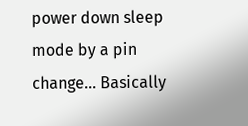power down sleep mode by a pin change... Basically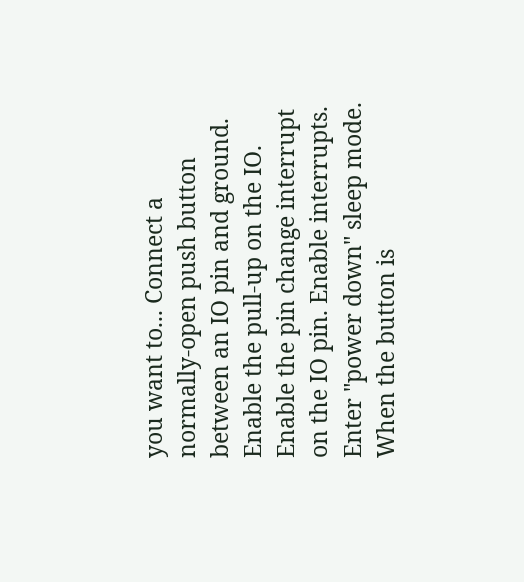you want to... Connect a normally-open push button between an IO pin and ground. Enable the pull-up on the IO. Enable the pin change interrupt on the IO pin. Enable interrupts. Enter "power down" sleep mode. When the button is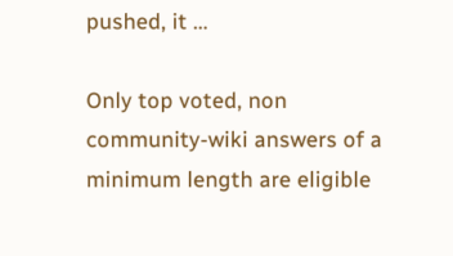pushed, it ...

Only top voted, non community-wiki answers of a minimum length are eligible